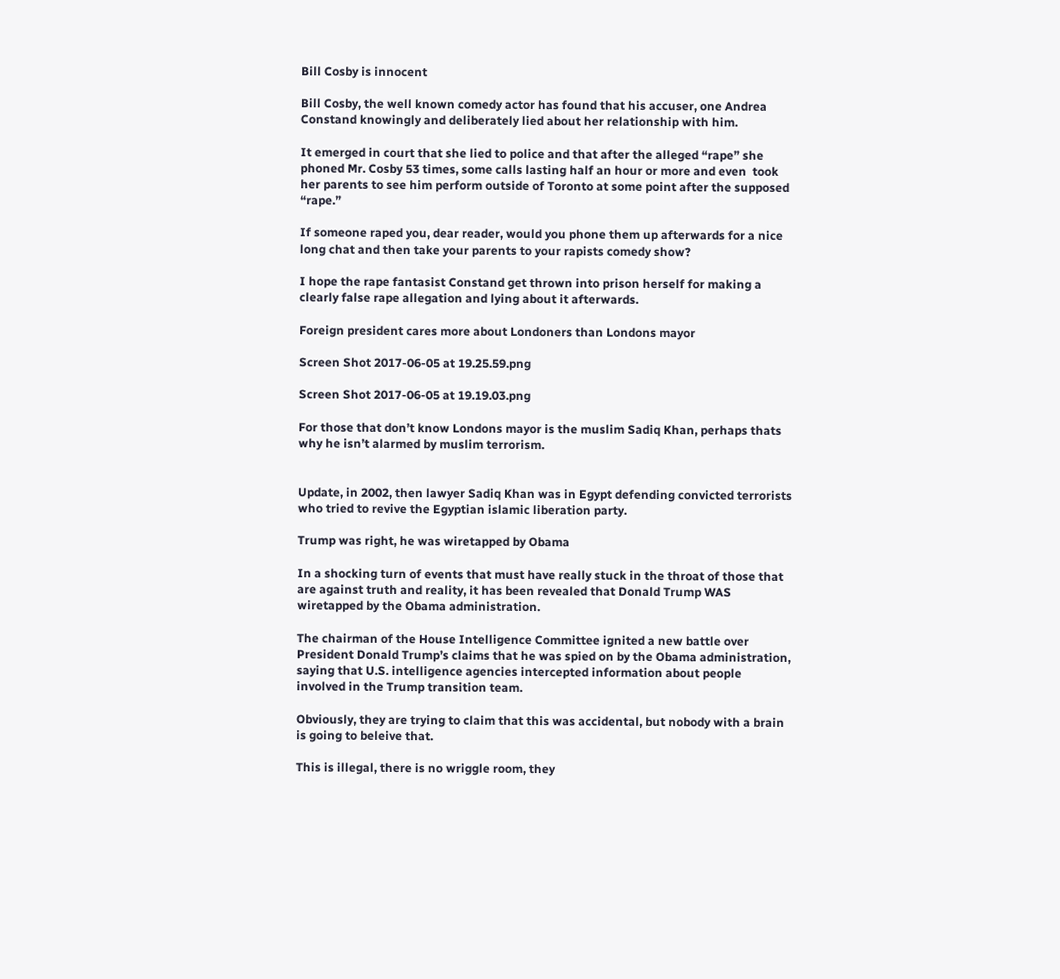Bill Cosby is innocent

Bill Cosby, the well known comedy actor has found that his accuser, one Andrea Constand knowingly and deliberately lied about her relationship with him.

It emerged in court that she lied to police and that after the alleged “rape” she phoned Mr. Cosby 53 times, some calls lasting half an hour or more and even  took her parents to see him perform outside of Toronto at some point after the supposed “rape.”

If someone raped you, dear reader, would you phone them up afterwards for a nice long chat and then take your parents to your rapists comedy show?

I hope the rape fantasist Constand get thrown into prison herself for making a clearly false rape allegation and lying about it afterwards.

Foreign president cares more about Londoners than Londons mayor

Screen Shot 2017-06-05 at 19.25.59.png

Screen Shot 2017-06-05 at 19.19.03.png

For those that don’t know Londons mayor is the muslim Sadiq Khan, perhaps thats why he isn’t alarmed by muslim terrorism.


Update, in 2002, then lawyer Sadiq Khan was in Egypt defending convicted terrorists who tried to revive the Egyptian islamic liberation party.

Trump was right, he was wiretapped by Obama

In a shocking turn of events that must have really stuck in the throat of those that are against truth and reality, it has been revealed that Donald Trump WAS wiretapped by the Obama administration.

The chairman of the House Intelligence Committee ignited a new battle over President Donald Trump’s claims that he was spied on by the Obama administration, saying that U.S. intelligence agencies intercepted information about people involved in the Trump transition team.

Obviously, they are trying to claim that this was accidental, but nobody with a brain is going to beleive that.

This is illegal, there is no wriggle room, they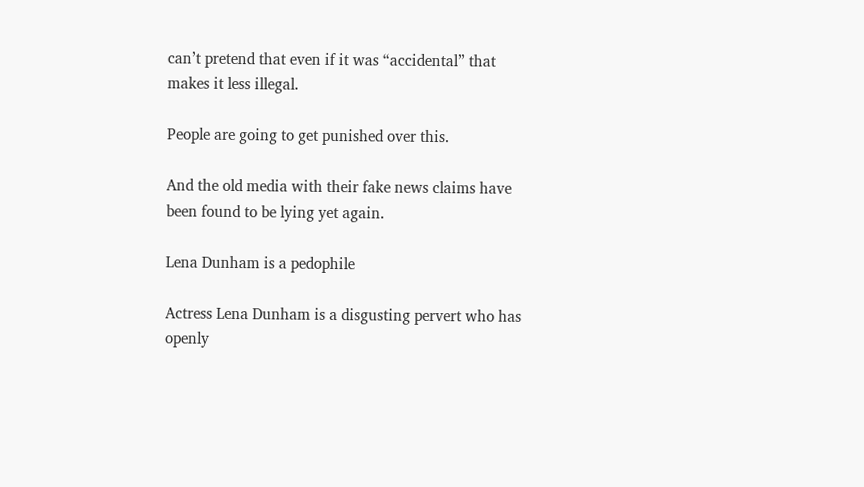can’t pretend that even if it was “accidental” that makes it less illegal.

People are going to get punished over this.

And the old media with their fake news claims have been found to be lying yet again.

Lena Dunham is a pedophile

Actress Lena Dunham is a disgusting pervert who has openly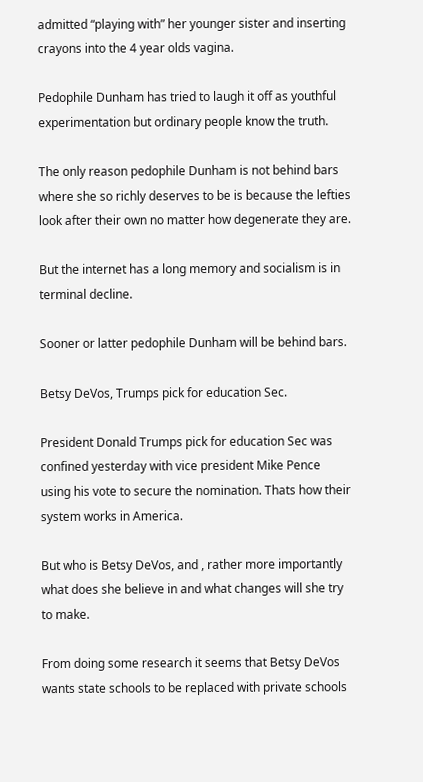admitted “playing with” her younger sister and inserting crayons into the 4 year olds vagina.

Pedophile Dunham has tried to laugh it off as youthful experimentation but ordinary people know the truth.

The only reason pedophile Dunham is not behind bars where she so richly deserves to be is because the lefties look after their own no matter how degenerate they are.

But the internet has a long memory and socialism is in terminal decline.

Sooner or latter pedophile Dunham will be behind bars.

Betsy DeVos, Trumps pick for education Sec.

President Donald Trumps pick for education Sec was confined yesterday with vice president Mike Pence using his vote to secure the nomination. Thats how their system works in America.

But who is Betsy DeVos, and , rather more importantly what does she believe in and what changes will she try to make.

From doing some research it seems that Betsy DeVos wants state schools to be replaced with private schools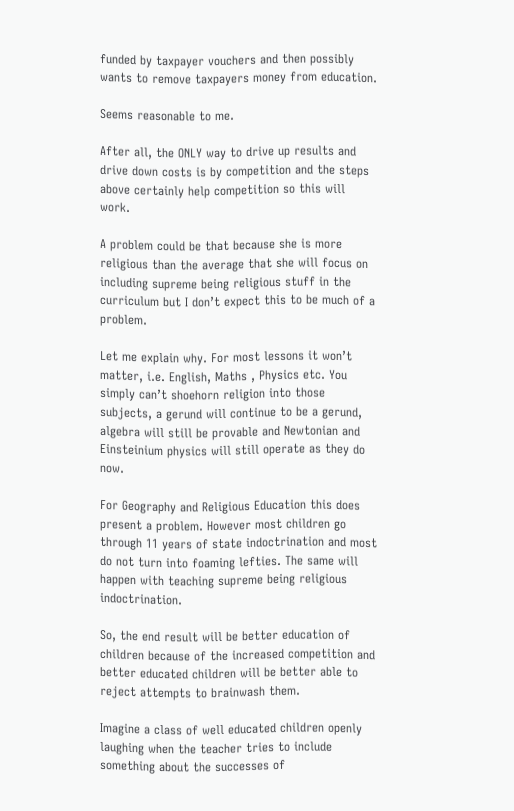funded by taxpayer vouchers and then possibly wants to remove taxpayers money from education.

Seems reasonable to me.

After all, the ONLY way to drive up results and drive down costs is by competition and the steps above certainly help competition so this will work.

A problem could be that because she is more religious than the average that she will focus on including supreme being religious stuff in the curriculum but I don’t expect this to be much of a problem.

Let me explain why. For most lessons it won’t matter, i.e. English, Maths , Physics etc. You simply can’t shoehorn religion into those subjects, a gerund will continue to be a gerund, algebra will still be provable and Newtonian and Einsteinium physics will still operate as they do now.

For Geography and Religious Education this does present a problem. However most children go through 11 years of state indoctrination and most do not turn into foaming lefties. The same will happen with teaching supreme being religious indoctrination.

So, the end result will be better education of children because of the increased competition and better educated children will be better able to reject attempts to brainwash them.

Imagine a class of well educated children openly laughing when the teacher tries to include something about the successes of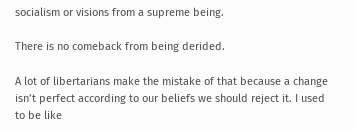socialism or visions from a supreme being.

There is no comeback from being derided.

A lot of libertarians make the mistake of that because a change isn’t perfect according to our beliefs we should reject it. I used to be like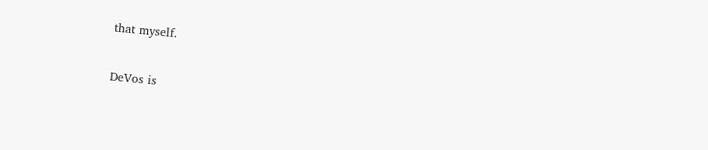that myself.

DeVos is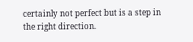certainly not perfect but is a step in the right direction.